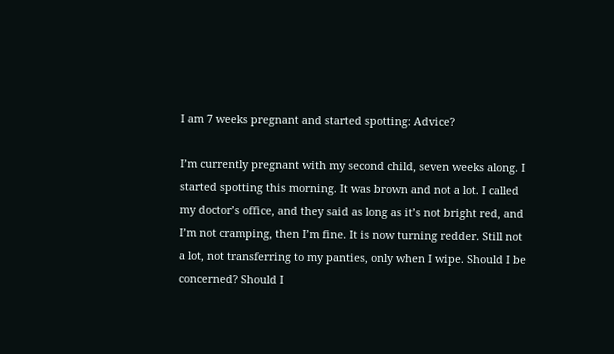I am 7 weeks pregnant and started spotting: Advice?

I’m currently pregnant with my second child, seven weeks along. I started spotting this morning. It was brown and not a lot. I called my doctor’s office, and they said as long as it’s not bright red, and I’m not cramping, then I’m fine. It is now turning redder. Still not a lot, not transferring to my panties, only when I wipe. Should I be concerned? Should I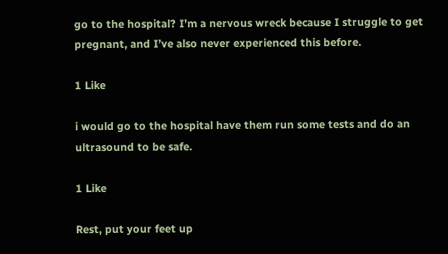go to the hospital? I’m a nervous wreck because I struggle to get pregnant, and I’ve also never experienced this before.

1 Like

i would go to the hospital have them run some tests and do an ultrasound to be safe.

1 Like

Rest, put your feet up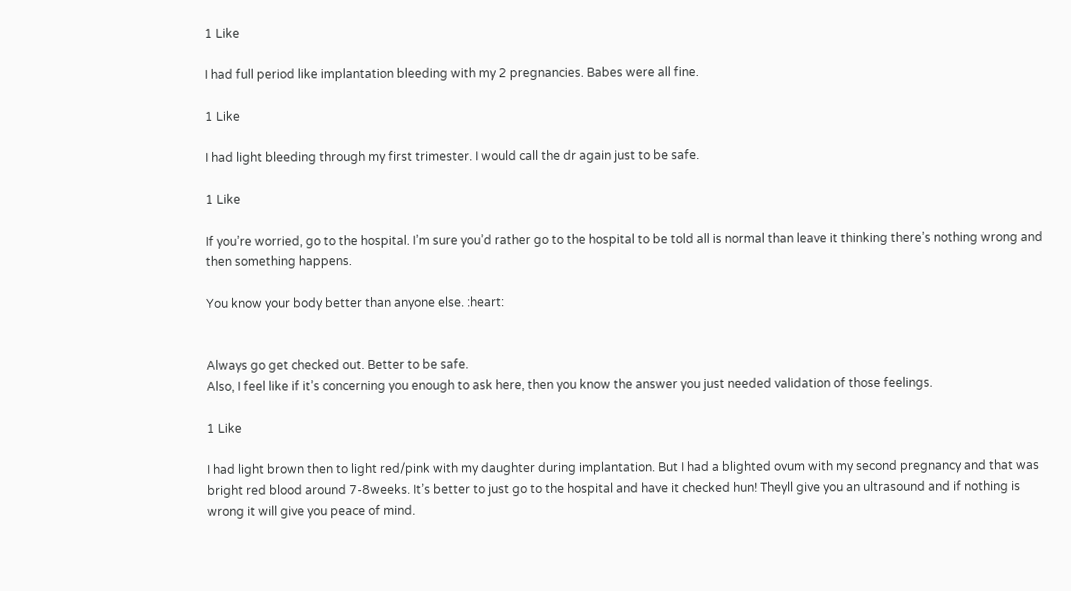1 Like

I had full period like implantation bleeding with my 2 pregnancies. Babes were all fine.

1 Like

I had light bleeding through my first trimester. I would call the dr again just to be safe.

1 Like

If you’re worried, go to the hospital. I’m sure you’d rather go to the hospital to be told all is normal than leave it thinking there’s nothing wrong and then something happens.

You know your body better than anyone else. :heart:


Always go get checked out. Better to be safe.
Also, I feel like if it’s concerning you enough to ask here, then you know the answer you just needed validation of those feelings.

1 Like

I had light brown then to light red/pink with my daughter during implantation. But I had a blighted ovum with my second pregnancy and that was bright red blood around 7-8weeks. It’s better to just go to the hospital and have it checked hun! Theyll give you an ultrasound and if nothing is wrong it will give you peace of mind.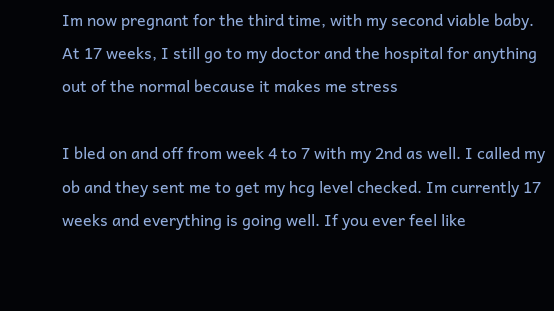Im now pregnant for the third time, with my second viable baby. At 17 weeks, I still go to my doctor and the hospital for anything out of the normal because it makes me stress

I bled on and off from week 4 to 7 with my 2nd as well. I called my ob and they sent me to get my hcg level checked. Im currently 17 weeks and everything is going well. If you ever feel like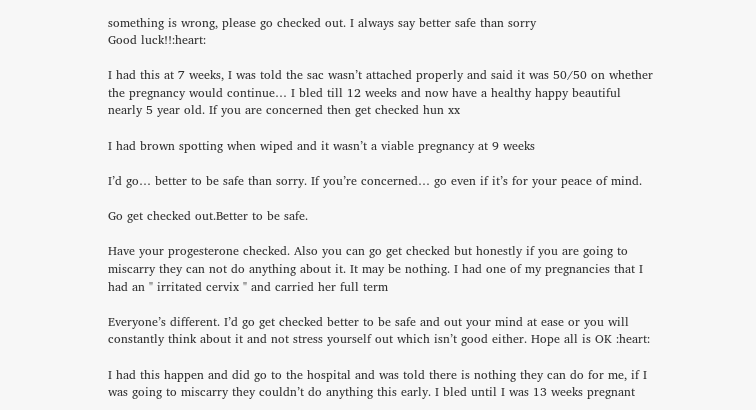something is wrong, please go checked out. I always say better safe than sorry
Good luck!!:heart:

I had this at 7 weeks, I was told the sac wasn’t attached properly and said it was 50/50 on whether the pregnancy would continue… I bled till 12 weeks and now have a healthy happy beautiful nearly 5 year old. If you are concerned then get checked hun xx

I had brown spotting when wiped and it wasn’t a viable pregnancy at 9 weeks

I’d go… better to be safe than sorry. If you’re concerned… go even if it’s for your peace of mind.

Go get checked out.Better to be safe.

Have your progesterone checked. Also you can go get checked but honestly if you are going to miscarry they can not do anything about it. It may be nothing. I had one of my pregnancies that I had an " irritated cervix " and carried her full term

Everyone’s different. I’d go get checked better to be safe and out your mind at ease or you will constantly think about it and not stress yourself out which isn’t good either. Hope all is OK :heart:

I had this happen and did go to the hospital and was told there is nothing they can do for me, if I was going to miscarry they couldn’t do anything this early. I bled until I was 13 weeks pregnant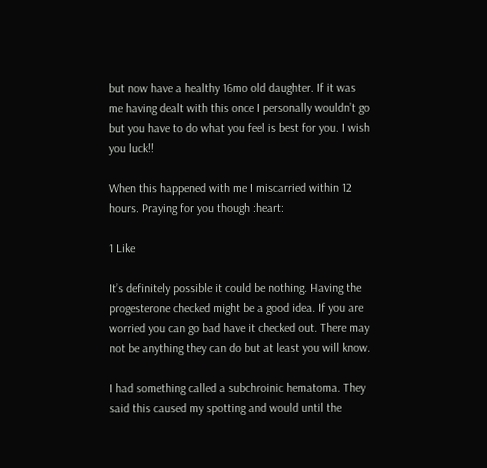but now have a healthy 16mo old daughter. If it was me having dealt with this once I personally wouldn’t go but you have to do what you feel is best for you. I wish you luck!!

When this happened with me I miscarried within 12 hours. Praying for you though :heart:

1 Like

It’s definitely possible it could be nothing. Having the progesterone checked might be a good idea. If you are worried you can go bad have it checked out. There may not be anything they can do but at least you will know.

I had something called a subchroinic hematoma. They said this caused my spotting and would until the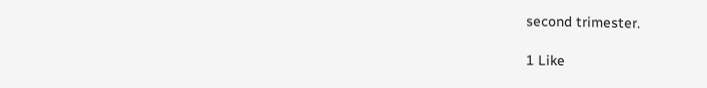second trimester.

1 Like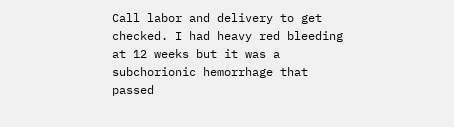Call labor and delivery to get checked. I had heavy red bleeding at 12 weeks but it was a subchorionic hemorrhage that passed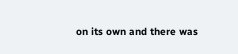on its own and there was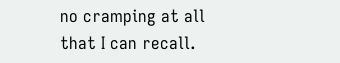no cramping at all that I can recall.